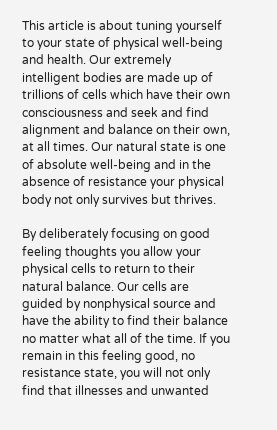This article is about tuning yourself to your state of physical well-being and health. Our extremely intelligent bodies are made up of trillions of cells which have their own consciousness and seek and find alignment and balance on their own, at all times. Our natural state is one of absolute well-being and in the absence of resistance your physical body not only survives but thrives.

By deliberately focusing on good feeling thoughts you allow your physical cells to return to their natural balance. Our cells are guided by nonphysical source and have the ability to find their balance no matter what all of the time. If you remain in this feeling good, no resistance state, you will not only find that illnesses and unwanted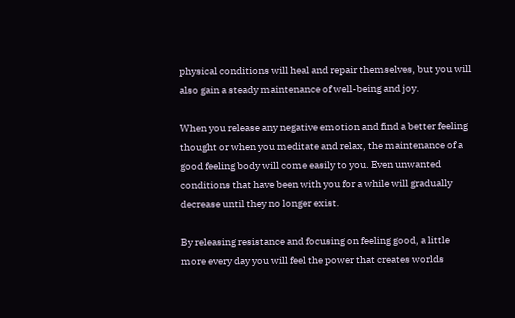physical conditions will heal and repair themselves, but you will also gain a steady maintenance of well-being and joy.

When you release any negative emotion and find a better feeling thought or when you meditate and relax, the maintenance of a good feeling body will come easily to you. Even unwanted conditions that have been with you for a while will gradually decrease until they no longer exist.

By releasing resistance and focusing on feeling good, a little more every day you will feel the power that creates worlds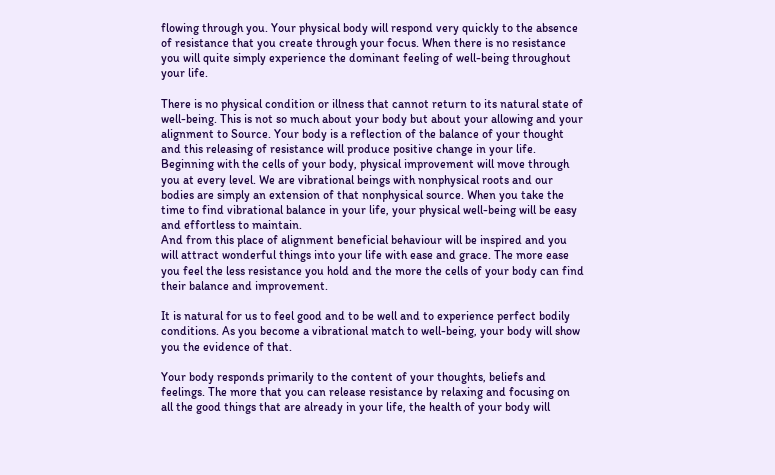flowing through you. Your physical body will respond very quickly to the absence of resistance that you create through your focus. When there is no resistance you will quite simply experience the dominant feeling of well-being throughout your life.

There is no physical condition or illness that cannot return to its natural state of well-being. This is not so much about your body but about your allowing and your alignment to Source. Your body is a reflection of the balance of your thought and this releasing of resistance will produce positive change in your life. Beginning with the cells of your body, physical improvement will move through you at every level. We are vibrational beings with nonphysical roots and our bodies are simply an extension of that nonphysical source. When you take the time to find vibrational balance in your life, your physical well-being will be easy and effortless to maintain.
And from this place of alignment beneficial behaviour will be inspired and you will attract wonderful things into your life with ease and grace. The more ease you feel the less resistance you hold and the more the cells of your body can find their balance and improvement.

It is natural for us to feel good and to be well and to experience perfect bodily conditions. As you become a vibrational match to well-being, your body will show you the evidence of that.

Your body responds primarily to the content of your thoughts, beliefs and feelings. The more that you can release resistance by relaxing and focusing on all the good things that are already in your life, the health of your body will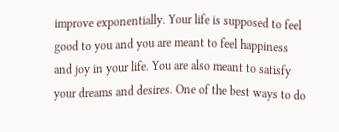improve exponentially. Your life is supposed to feel good to you and you are meant to feel happiness and joy in your life. You are also meant to satisfy your dreams and desires. One of the best ways to do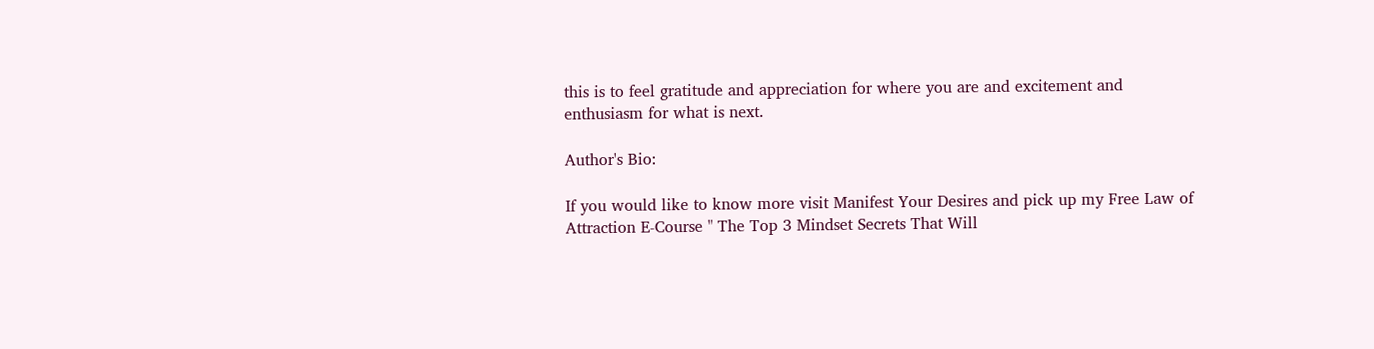this is to feel gratitude and appreciation for where you are and excitement and enthusiasm for what is next.

Author's Bio:

If you would like to know more visit Manifest Your Desires and pick up my Free Law of Attraction E-Course " The Top 3 Mindset Secrets That Will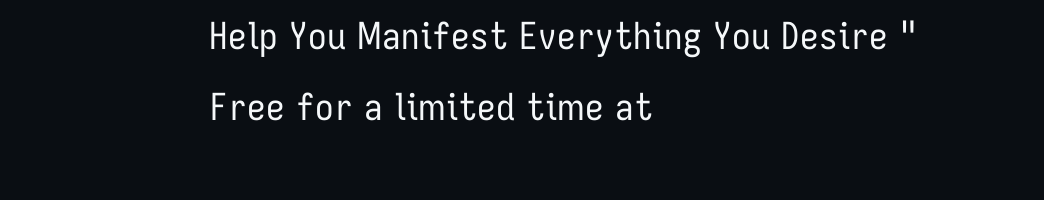Help You Manifest Everything You Desire "
Free for a limited time at